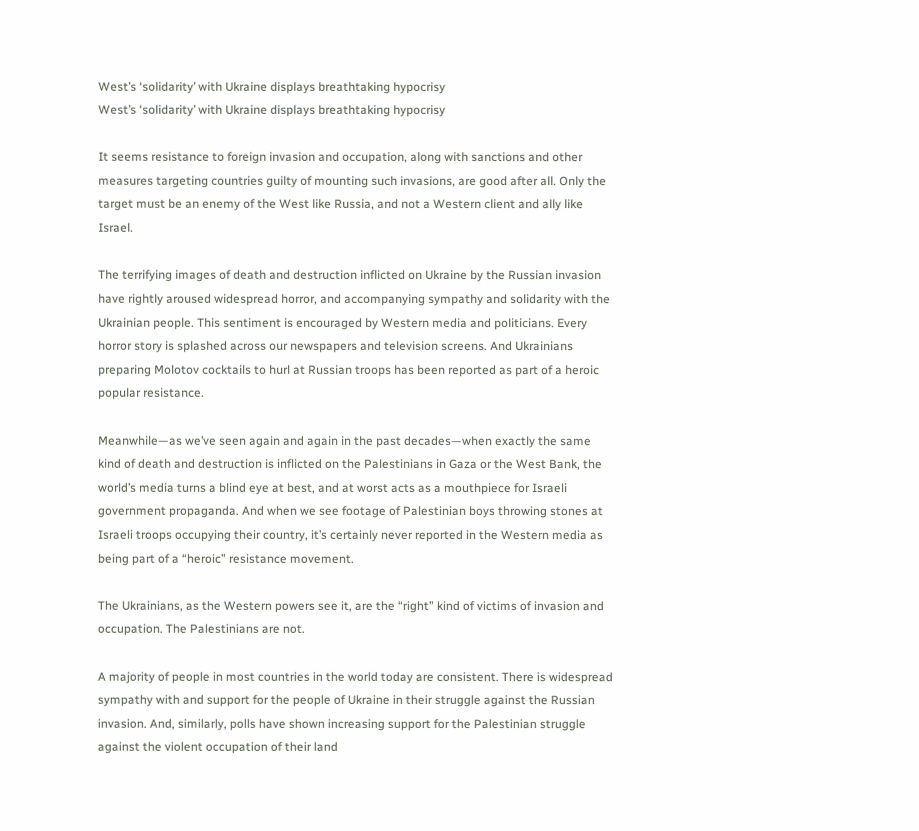West’s ‘solidarity’ with Ukraine displays breathtaking hypocrisy
West’s ‘solidarity’ with Ukraine displays breathtaking hypocrisy

It seems resistance to foreign invasion and occupation, along with sanctions and other measures targeting countries guilty of mounting such invasions, are good after all. Only the target must be an enemy of the West like Russia, and not a Western client and ally like Israel.

The terrifying images of death and destruction inflicted on Ukraine by the Russian invasion have rightly aroused widespread horror, and accompanying sympathy and solidarity with the Ukrainian people. This sentiment is encouraged by Western media and politicians. Every horror story is splashed across our newspapers and television screens. And Ukrainians preparing Molotov cocktails to hurl at Russian troops has been reported as part of a heroic popular resistance.

Meanwhile—as we’ve seen again and again in the past decades—when exactly the same kind of death and destruction is inflicted on the Palestinians in Gaza or the West Bank, the world’s media turns a blind eye at best, and at worst acts as a mouthpiece for Israeli government propaganda. And when we see footage of Palestinian boys throwing stones at Israeli troops occupying their country, it’s certainly never reported in the Western media as being part of a “heroic” resistance movement.

The Ukrainians, as the Western powers see it, are the “right” kind of victims of invasion and occupation. The Palestinians are not.

A majority of people in most countries in the world today are consistent. There is widespread sympathy with and support for the people of Ukraine in their struggle against the Russian invasion. And, similarly, polls have shown increasing support for the Palestinian struggle against the violent occupation of their land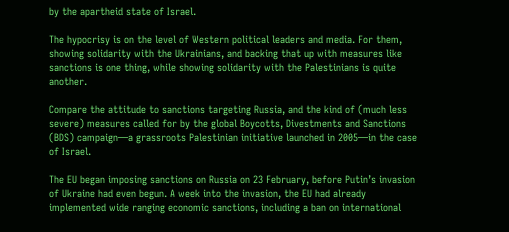by the apartheid state of Israel.

The hypocrisy is on the level of Western political leaders and media. For them, showing solidarity with the Ukrainians, and backing that up with measures like sanctions is one thing, while showing solidarity with the Palestinians is quite another.

Compare the attitude to sanctions targeting Russia, and the kind of (much less severe) measures called for by the global Boycotts, Divestments and Sanctions (BDS) campaign—a grassroots Palestinian initiative launched in 2005—in the case of Israel.

The EU began imposing sanctions on Russia on 23 February, before Putin’s invasion of Ukraine had even begun. A week into the invasion, the EU had already implemented wide ranging economic sanctions, including a ban on international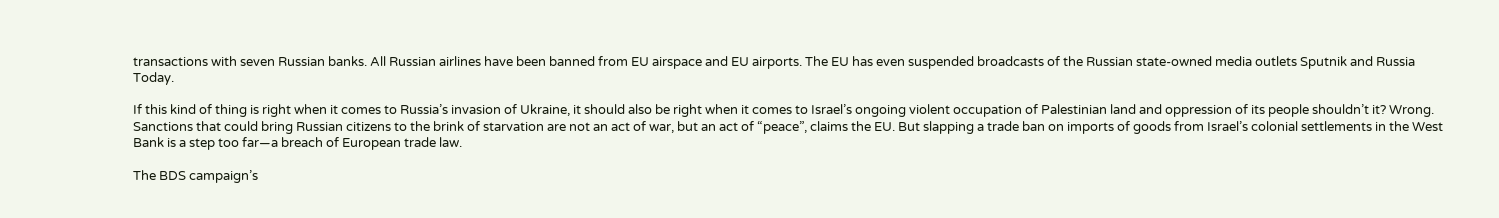transactions with seven Russian banks. All Russian airlines have been banned from EU airspace and EU airports. The EU has even suspended broadcasts of the Russian state-owned media outlets Sputnik and Russia Today.

If this kind of thing is right when it comes to Russia’s invasion of Ukraine, it should also be right when it comes to Israel’s ongoing violent occupation of Palestinian land and oppression of its people shouldn’t it? Wrong. Sanctions that could bring Russian citizens to the brink of starvation are not an act of war, but an act of “peace”, claims the EU. But slapping a trade ban on imports of goods from Israel’s colonial settlements in the West Bank is a step too far—a breach of European trade law.

The BDS campaign’s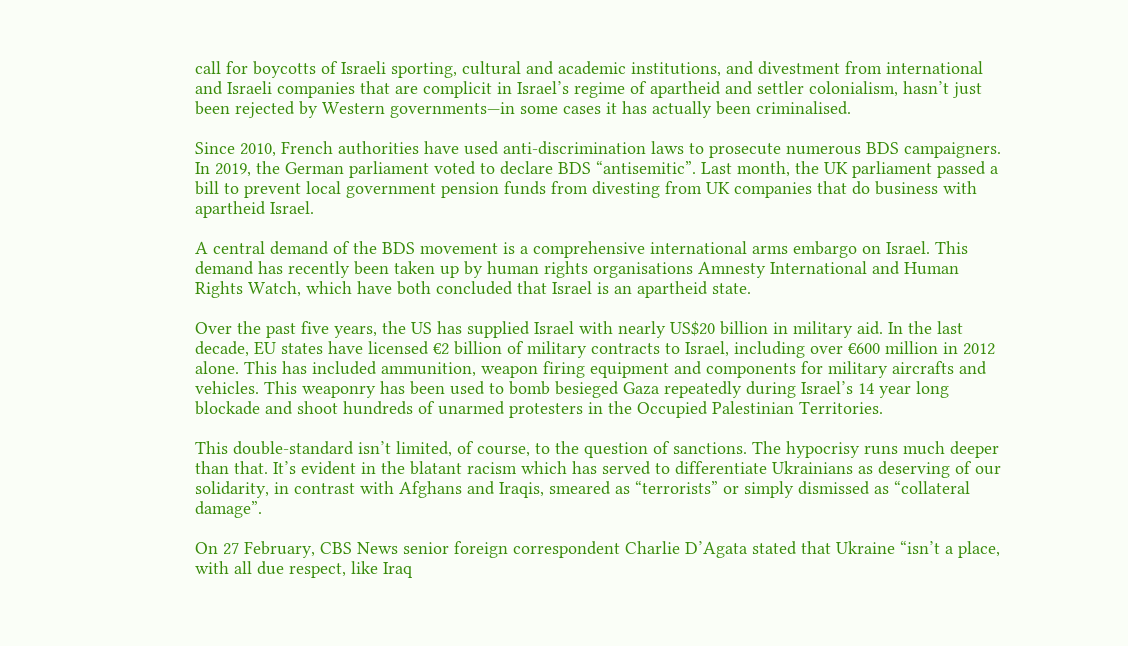call for boycotts of Israeli sporting, cultural and academic institutions, and divestment from international and Israeli companies that are complicit in Israel’s regime of apartheid and settler colonialism, hasn’t just been rejected by Western governments—in some cases it has actually been criminalised.

Since 2010, French authorities have used anti-discrimination laws to prosecute numerous BDS campaigners. In 2019, the German parliament voted to declare BDS “antisemitic”. Last month, the UK parliament passed a bill to prevent local government pension funds from divesting from UK companies that do business with apartheid Israel.

A central demand of the BDS movement is a comprehensive international arms embargo on Israel. This demand has recently been taken up by human rights organisations Amnesty International and Human Rights Watch, which have both concluded that Israel is an apartheid state.

Over the past five years, the US has supplied Israel with nearly US$20 billion in military aid. In the last decade, EU states have licensed €2 billion of military contracts to Israel, including over €600 million in 2012 alone. This has included ammunition, weapon firing equipment and components for military aircrafts and vehicles. This weaponry has been used to bomb besieged Gaza repeatedly during Israel’s 14 year long blockade and shoot hundreds of unarmed protesters in the Occupied Palestinian Territories.

This double-standard isn’t limited, of course, to the question of sanctions. The hypocrisy runs much deeper than that. It’s evident in the blatant racism which has served to differentiate Ukrainians as deserving of our solidarity, in contrast with Afghans and Iraqis, smeared as “terrorists” or simply dismissed as “collateral damage”.

On 27 February, CBS News senior foreign correspondent Charlie D’Agata stated that Ukraine “isn’t a place, with all due respect, like Iraq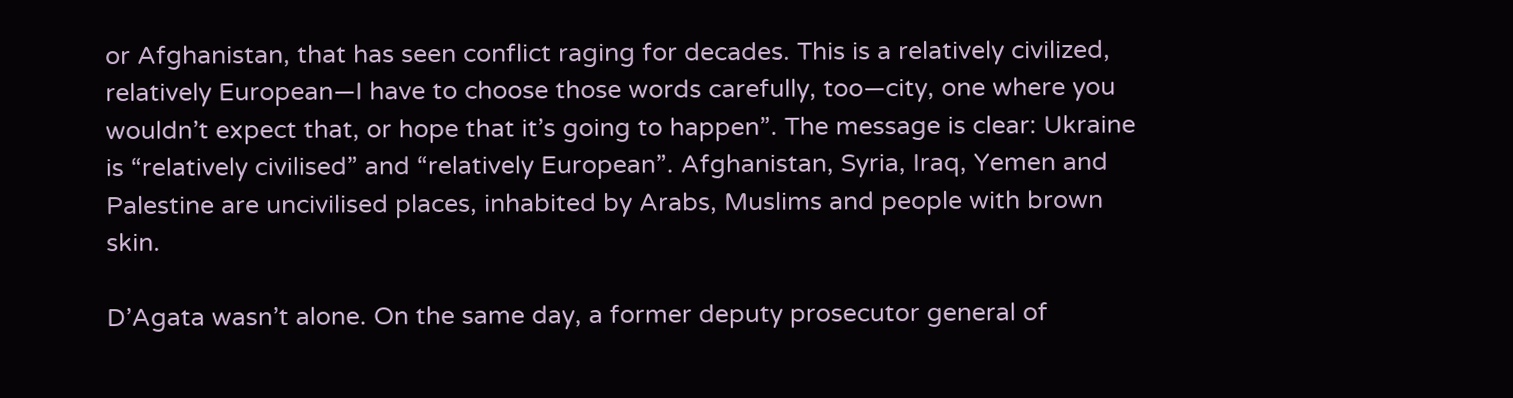or Afghanistan, that has seen conflict raging for decades. This is a relatively civilized, relatively European—I have to choose those words carefully, too—city, one where you wouldn’t expect that, or hope that it’s going to happen”. The message is clear: Ukraine is “relatively civilised” and “relatively European”. Afghanistan, Syria, Iraq, Yemen and Palestine are uncivilised places, inhabited by Arabs, Muslims and people with brown skin.

D’Agata wasn’t alone. On the same day, a former deputy prosecutor general of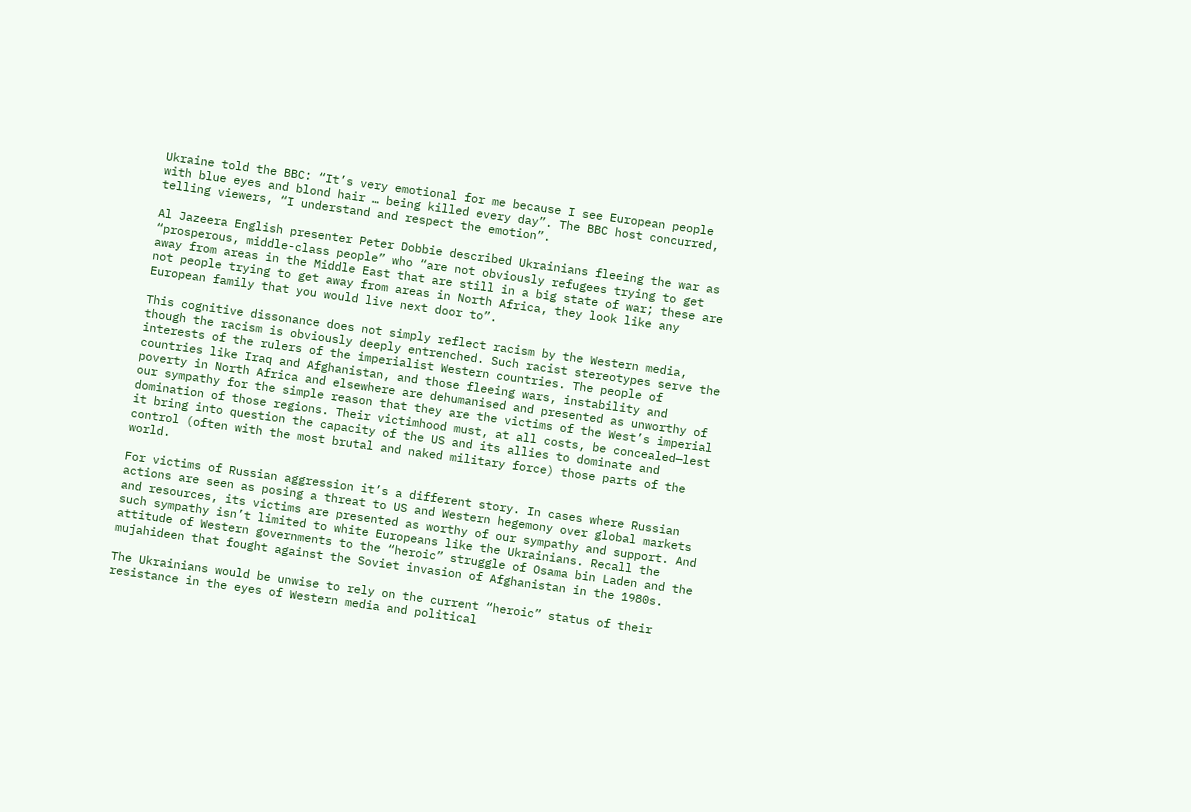Ukraine told the BBC: “It’s very emotional for me because I see European people with blue eyes and blond hair … being killed every day”. The BBC host concurred, telling viewers, “I understand and respect the emotion”.

Al Jazeera English presenter Peter Dobbie described Ukrainians fleeing the war as “prosperous, middle-class people” who “are not obviously refugees trying to get away from areas in the Middle East that are still in a big state of war; these are not people trying to get away from areas in North Africa, they look like any European family that you would live next door to”.

This cognitive dissonance does not simply reflect racism by the Western media, though the racism is obviously deeply entrenched. Such racist stereotypes serve the interests of the rulers of the imperialist Western countries. The people of countries like Iraq and Afghanistan, and those fleeing wars, instability and poverty in North Africa and elsewhere are dehumanised and presented as unworthy of our sympathy for the simple reason that they are the victims of the West’s imperial domination of those regions. Their victimhood must, at all costs, be concealed—lest it bring into question the capacity of the US and its allies to dominate and control (often with the most brutal and naked military force) those parts of the world.

For victims of Russian aggression it’s a different story. In cases where Russian actions are seen as posing a threat to US and Western hegemony over global markets and resources, its victims are presented as worthy of our sympathy and support. And such sympathy isn’t limited to white Europeans like the Ukrainians. Recall the attitude of Western governments to the “heroic” struggle of Osama bin Laden and the mujahideen that fought against the Soviet invasion of Afghanistan in the 1980s.

The Ukrainians would be unwise to rely on the current “heroic” status of their resistance in the eyes of Western media and political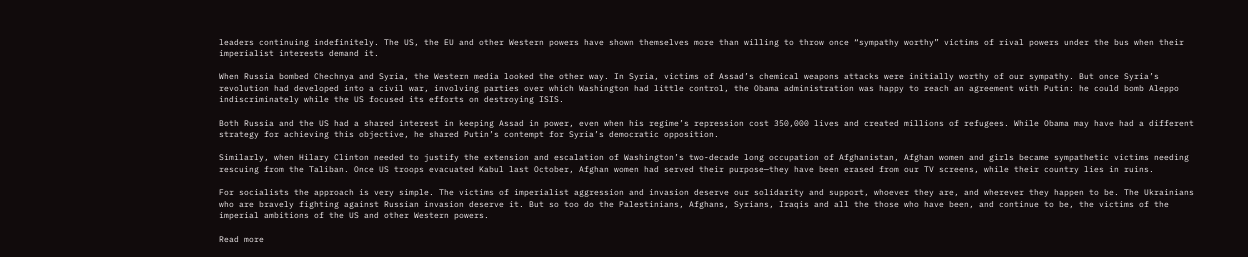leaders continuing indefinitely. The US, the EU and other Western powers have shown themselves more than willing to throw once “sympathy worthy” victims of rival powers under the bus when their imperialist interests demand it.

When Russia bombed Chechnya and Syria, the Western media looked the other way. In Syria, victims of Assad’s chemical weapons attacks were initially worthy of our sympathy. But once Syria’s revolution had developed into a civil war, involving parties over which Washington had little control, the Obama administration was happy to reach an agreement with Putin: he could bomb Aleppo indiscriminately while the US focused its efforts on destroying ISIS.

Both Russia and the US had a shared interest in keeping Assad in power, even when his regime’s repression cost 350,000 lives and created millions of refugees. While Obama may have had a different strategy for achieving this objective, he shared Putin’s contempt for Syria’s democratic opposition.

Similarly, when Hilary Clinton needed to justify the extension and escalation of Washington’s two-decade long occupation of Afghanistan, Afghan women and girls became sympathetic victims needing rescuing from the Taliban. Once US troops evacuated Kabul last October, Afghan women had served their purpose—they have been erased from our TV screens, while their country lies in ruins.

For socialists the approach is very simple. The victims of imperialist aggression and invasion deserve our solidarity and support, whoever they are, and wherever they happen to be. The Ukrainians who are bravely fighting against Russian invasion deserve it. But so too do the Palestinians, Afghans, Syrians, Iraqis and all the those who have been, and continue to be, the victims of the imperial ambitions of the US and other Western powers.

Read more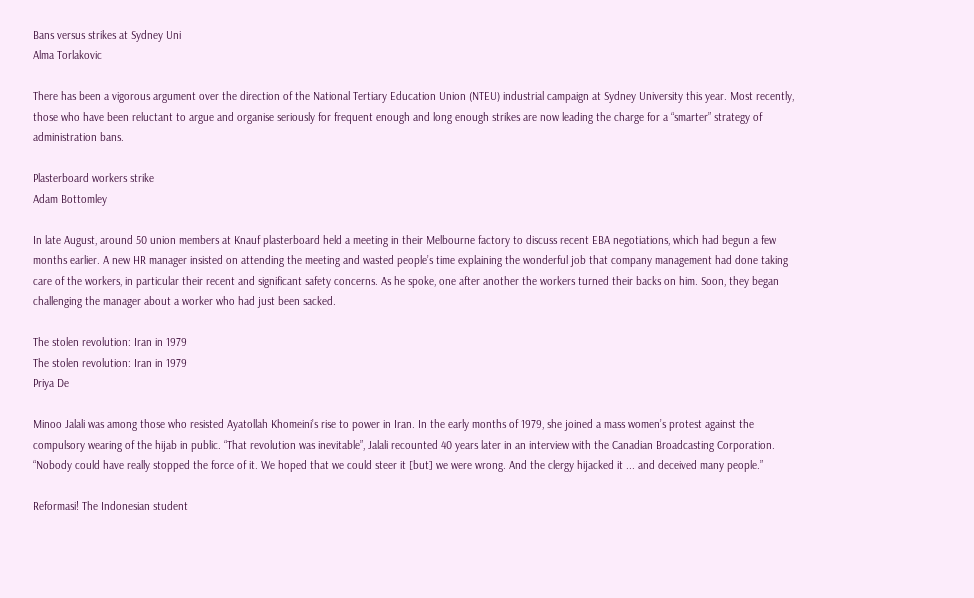Bans versus strikes at Sydney Uni
Alma Torlakovic

There has been a vigorous argument over the direction of the National Tertiary Education Union (NTEU) industrial campaign at Sydney University this year. Most recently, those who have been reluctant to argue and organise seriously for frequent enough and long enough strikes are now leading the charge for a “smarter” strategy of administration bans.

Plasterboard workers strike
Adam Bottomley

In late August, around 50 union members at Knauf plasterboard held a meeting in their Melbourne factory to discuss recent EBA negotiations, which had begun a few months earlier. A new HR manager insisted on attending the meeting and wasted people’s time explaining the wonderful job that company management had done taking care of the workers, in particular their recent and significant safety concerns. As he spoke, one after another the workers turned their backs on him. Soon, they began challenging the manager about a worker who had just been sacked.

The stolen revolution: Iran in 1979
The stolen revolution: Iran in 1979
Priya De

Minoo Jalali was among those who resisted Ayatollah Khomeini’s rise to power in Iran. In the early months of 1979, she joined a mass women’s protest against the compulsory wearing of the hijab in public. “That revolution was inevitable”, Jalali recounted 40 years later in an interview with the Canadian Broadcasting Corporation. “Nobody could have really stopped the force of it. We hoped that we could steer it [but] we were wrong. And the clergy hijacked it ... and deceived many people.”

Reformasi! The Indonesian student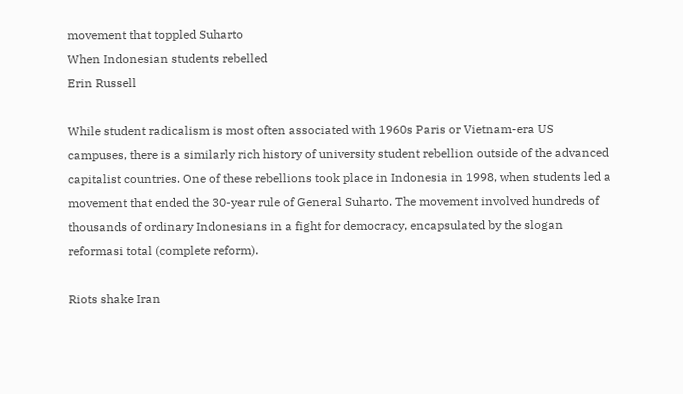movement that toppled Suharto
When Indonesian students rebelled
Erin Russell

While student radicalism is most often associated with 1960s Paris or Vietnam-era US campuses, there is a similarly rich history of university student rebellion outside of the advanced capitalist countries. One of these rebellions took place in Indonesia in 1998, when students led a movement that ended the 30-year rule of General Suharto. The movement involved hundreds of thousands of ordinary Indonesians in a fight for democracy, encapsulated by the slogan reformasi total (complete reform).

Riots shake Iran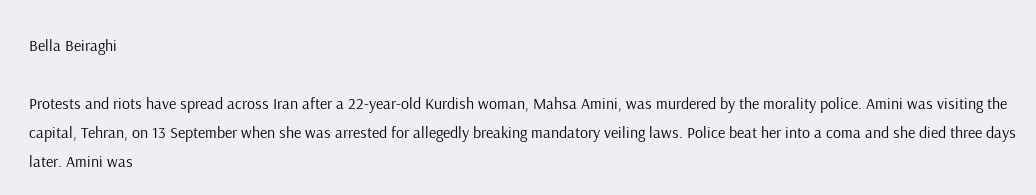Bella Beiraghi

Protests and riots have spread across Iran after a 22-year-old Kurdish woman, Mahsa Amini, was murdered by the morality police. Amini was visiting the capital, Tehran, on 13 September when she was arrested for allegedly breaking mandatory veiling laws. Police beat her into a coma and she died three days later. Amini was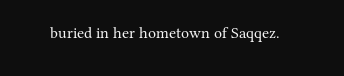buried in her hometown of Saqqez.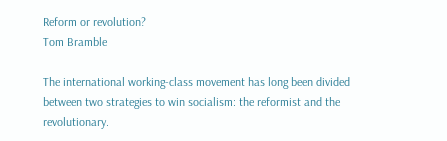Reform or revolution?
Tom Bramble

The international working-class movement has long been divided between two strategies to win socialism: the reformist and the revolutionary.